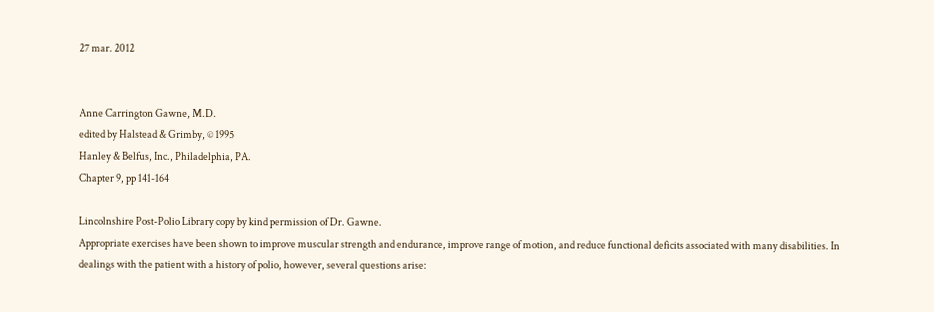27 mar. 2012


Anne Carrington Gawne, M.D.
edited by Halstead & Grimby, © 1995
Hanley & Belfus, Inc., Philadelphia, PA.
Chapter 9, pp 141-164

Lincolnshire Post-Polio Library copy by kind permission of Dr. Gawne.
Appropriate exercises have been shown to improve muscular strength and endurance, improve range of motion, and reduce functional deficits associated with many disabilities. In dealings with the patient with a history of polio, however, several questions arise: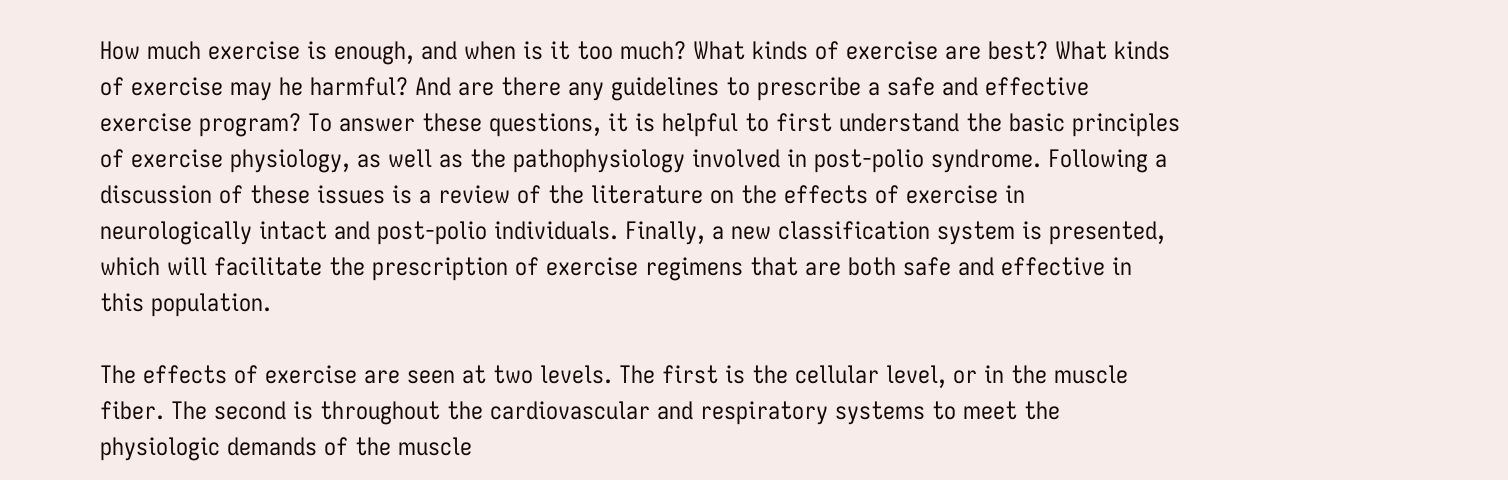How much exercise is enough, and when is it too much? What kinds of exercise are best? What kinds of exercise may he harmful? And are there any guidelines to prescribe a safe and effective exercise program? To answer these questions, it is helpful to first understand the basic principles of exercise physiology, as well as the pathophysiology involved in post-polio syndrome. Following a discussion of these issues is a review of the literature on the effects of exercise in neurologically intact and post-polio individuals. Finally, a new classification system is presented, which will facilitate the prescription of exercise regimens that are both safe and effective in this population.

The effects of exercise are seen at two levels. The first is the cellular level, or in the muscle fiber. The second is throughout the cardiovascular and respiratory systems to meet the physiologic demands of the muscle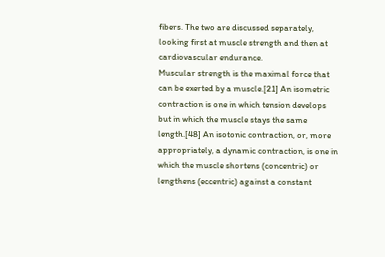fibers. The two are discussed separately, looking first at muscle strength and then at cardiovascular endurance.
Muscular strength is the maximal force that can be exerted by a muscle.[21] An isometric contraction is one in which tension develops but in which the muscle stays the same length.[48] An isotonic contraction, or, more appropriately, a dynamic contraction, is one in which the muscle shortens (concentric) or lengthens (eccentric) against a constant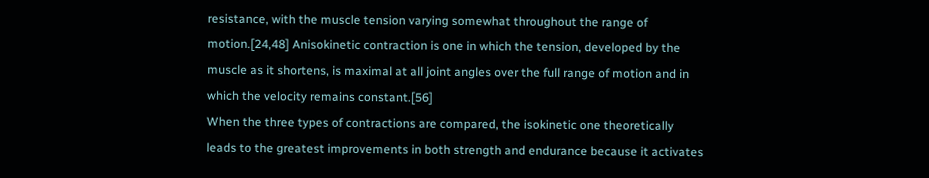resistance, with the muscle tension varying somewhat throughout the range of motion.[24,48] Anisokinetic contraction is one in which the tension, developed by the muscle as it shortens, is maximal at all joint angles over the full range of motion and in which the velocity remains constant.[56]
When the three types of contractions are compared, the isokinetic one theoretically leads to the greatest improvements in both strength and endurance because it activates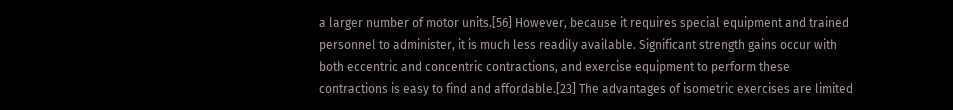a larger number of motor units.[56] However, because it requires special equipment and trained personnel to administer, it is much less readily available. Significant strength gains occur with both eccentric and concentric contractions, and exercise equipment to perform these contractions is easy to find and affordable.[23] The advantages of isometric exercises are limited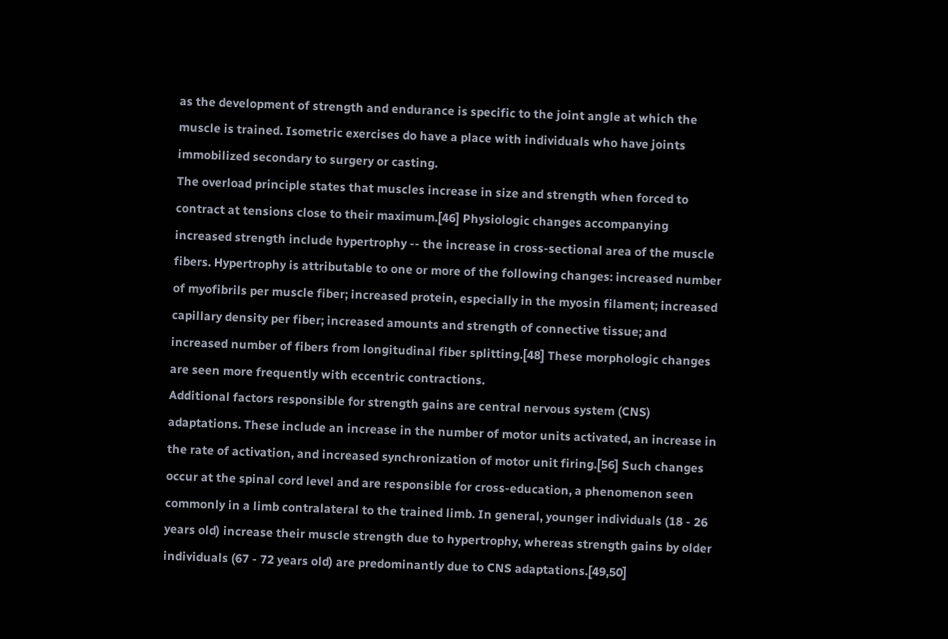as the development of strength and endurance is specific to the joint angle at which the muscle is trained. Isometric exercises do have a place with individuals who have joints immobilized secondary to surgery or casting.
The overload principle states that muscles increase in size and strength when forced to contract at tensions close to their maximum.[46] Physiologic changes accompanying increased strength include hypertrophy -- the increase in cross-sectional area of the muscle fibers. Hypertrophy is attributable to one or more of the following changes: increased number of myofibrils per muscle fiber; increased protein, especially in the myosin filament; increased capillary density per fiber; increased amounts and strength of connective tissue; and increased number of fibers from longitudinal fiber splitting.[48] These morphologic changes are seen more frequently with eccentric contractions.
Additional factors responsible for strength gains are central nervous system (CNS) adaptations. These include an increase in the number of motor units activated, an increase in the rate of activation, and increased synchronization of motor unit firing.[56] Such changes occur at the spinal cord level and are responsible for cross-education, a phenomenon seen commonly in a limb contralateral to the trained limb. In general, younger individuals (18 - 26 years old) increase their muscle strength due to hypertrophy, whereas strength gains by older individuals (67 - 72 years old) are predominantly due to CNS adaptations.[49,50]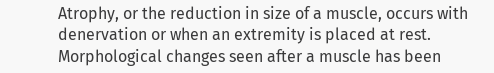Atrophy, or the reduction in size of a muscle, occurs with denervation or when an extremity is placed at rest. Morphological changes seen after a muscle has been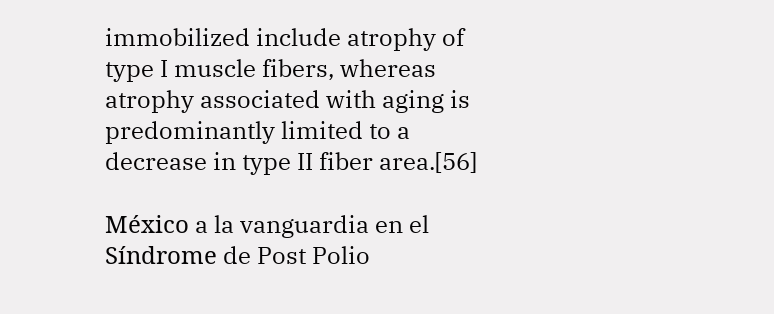immobilized include atrophy of type I muscle fibers, whereas atrophy associated with aging is predominantly limited to a decrease in type II fiber area.[56]

México a la vanguardia en el Síndrome de Post Polio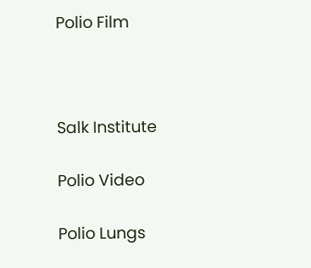Polio Film



Salk Institute

Polio Video

Polio Lungs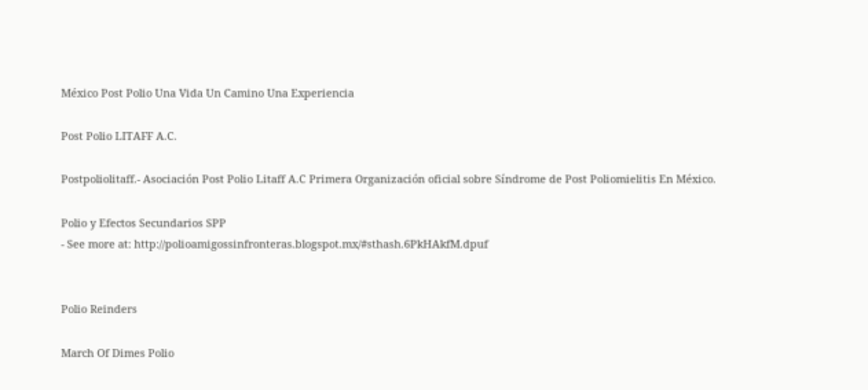México Post Polio Una Vida Un Camino Una Experiencia

Post Polio LITAFF A.C.

Postpoliolitaff.- Asociación Post Polio Litaff A.C Primera Organización oficial sobre Síndrome de Post Poliomielitis En México.

Polio y Efectos Secundarios SPP
- See more at: http://polioamigossinfronteras.blogspot.mx/#sthash.6PkHAkfM.dpuf


Polio Reinders

March Of Dimes Polio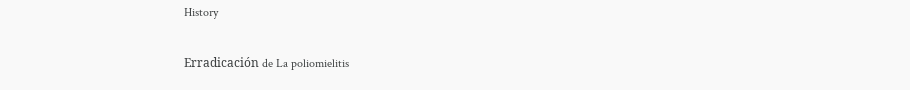History

Erradicación de La poliomielitis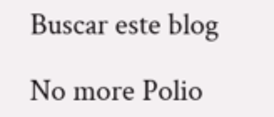Buscar este blog

No more Polio